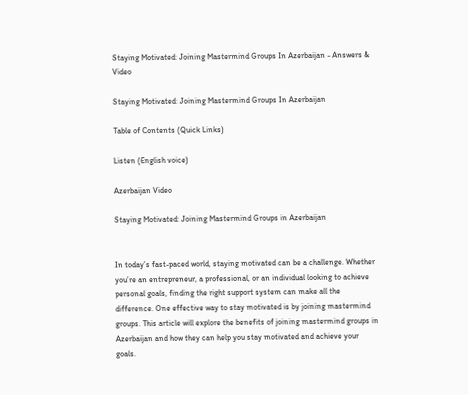Staying Motivated: Joining Mastermind Groups In Azerbaijan - Answers & Video

Staying Motivated: Joining Mastermind Groups In Azerbaijan

Table of Contents (Quick Links)

Listen (English voice)

Azerbaijan Video

Staying Motivated: Joining Mastermind Groups in Azerbaijan


In today’s fast-paced world, staying motivated can be a challenge. Whether you’re an entrepreneur, a professional, or an individual looking to achieve personal goals, finding the right support system can make all the difference. One effective way to stay motivated is by joining mastermind groups. This article will explore the benefits of joining mastermind groups in Azerbaijan and how they can help you stay motivated and achieve your goals.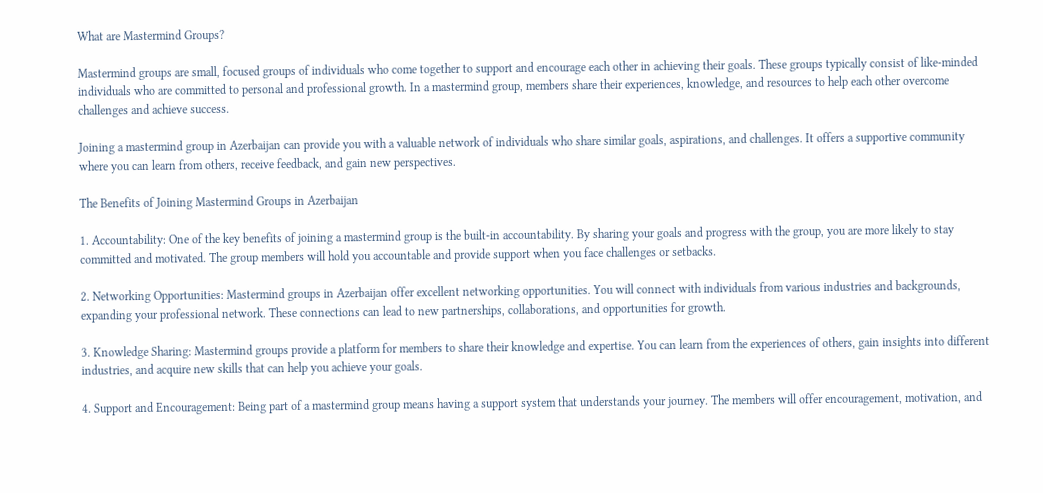What are Mastermind Groups?

Mastermind groups are small, focused groups of individuals who come together to support and encourage each other in achieving their goals. These groups typically consist of like-minded individuals who are committed to personal and professional growth. In a mastermind group, members share their experiences, knowledge, and resources to help each other overcome challenges and achieve success.

Joining a mastermind group in Azerbaijan can provide you with a valuable network of individuals who share similar goals, aspirations, and challenges. It offers a supportive community where you can learn from others, receive feedback, and gain new perspectives.

The Benefits of Joining Mastermind Groups in Azerbaijan

1. Accountability: One of the key benefits of joining a mastermind group is the built-in accountability. By sharing your goals and progress with the group, you are more likely to stay committed and motivated. The group members will hold you accountable and provide support when you face challenges or setbacks.

2. Networking Opportunities: Mastermind groups in Azerbaijan offer excellent networking opportunities. You will connect with individuals from various industries and backgrounds, expanding your professional network. These connections can lead to new partnerships, collaborations, and opportunities for growth.

3. Knowledge Sharing: Mastermind groups provide a platform for members to share their knowledge and expertise. You can learn from the experiences of others, gain insights into different industries, and acquire new skills that can help you achieve your goals.

4. Support and Encouragement: Being part of a mastermind group means having a support system that understands your journey. The members will offer encouragement, motivation, and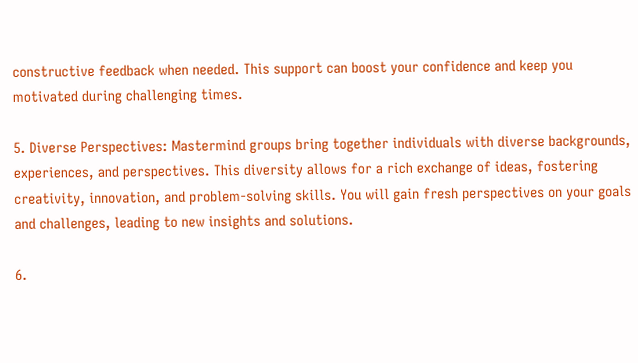constructive feedback when needed. This support can boost your confidence and keep you motivated during challenging times.

5. Diverse Perspectives: Mastermind groups bring together individuals with diverse backgrounds, experiences, and perspectives. This diversity allows for a rich exchange of ideas, fostering creativity, innovation, and problem-solving skills. You will gain fresh perspectives on your goals and challenges, leading to new insights and solutions.

6.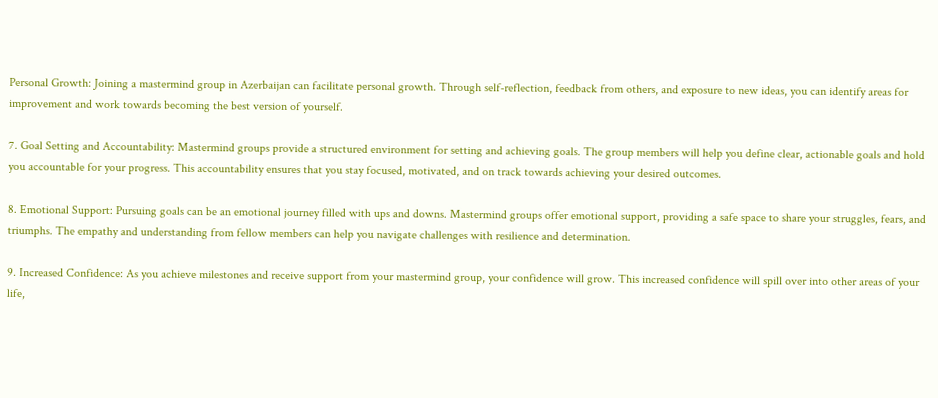Personal Growth: Joining a mastermind group in Azerbaijan can facilitate personal growth. Through self-reflection, feedback from others, and exposure to new ideas, you can identify areas for improvement and work towards becoming the best version of yourself.

7. Goal Setting and Accountability: Mastermind groups provide a structured environment for setting and achieving goals. The group members will help you define clear, actionable goals and hold you accountable for your progress. This accountability ensures that you stay focused, motivated, and on track towards achieving your desired outcomes.

8. Emotional Support: Pursuing goals can be an emotional journey filled with ups and downs. Mastermind groups offer emotional support, providing a safe space to share your struggles, fears, and triumphs. The empathy and understanding from fellow members can help you navigate challenges with resilience and determination.

9. Increased Confidence: As you achieve milestones and receive support from your mastermind group, your confidence will grow. This increased confidence will spill over into other areas of your life,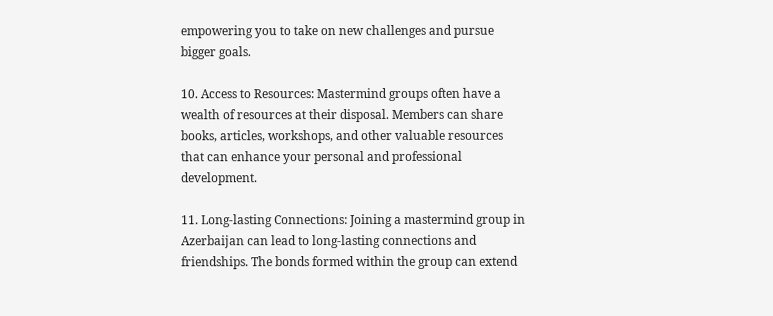empowering you to take on new challenges and pursue bigger goals.

10. Access to Resources: Mastermind groups often have a wealth of resources at their disposal. Members can share books, articles, workshops, and other valuable resources that can enhance your personal and professional development.

11. Long-lasting Connections: Joining a mastermind group in Azerbaijan can lead to long-lasting connections and friendships. The bonds formed within the group can extend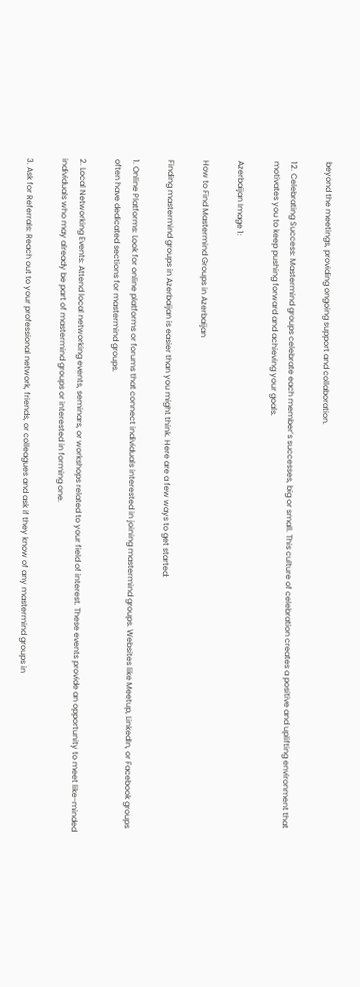beyond the meetings, providing ongoing support and collaboration.

12. Celebrating Success: Mastermind groups celebrate each member’s successes, big or small. This culture of celebration creates a positive and uplifting environment that motivates you to keep pushing forward and achieving your goals.

Azerbaijan Image 1:

How to Find Mastermind Groups in Azerbaijan

Finding mastermind groups in Azerbaijan is easier than you might think. Here are a few ways to get started:

1. Online Platforms: Look for online platforms or forums that connect individuals interested in joining mastermind groups. Websites like Meetup, LinkedIn, or Facebook groups often have dedicated sections for mastermind groups.

2. Local Networking Events: Attend local networking events, seminars, or workshops related to your field of interest. These events provide an opportunity to meet like-minded individuals who may already be part of mastermind groups or interested in forming one.

3. Ask for Referrals: Reach out to your professional network, friends, or colleagues and ask if they know of any mastermind groups in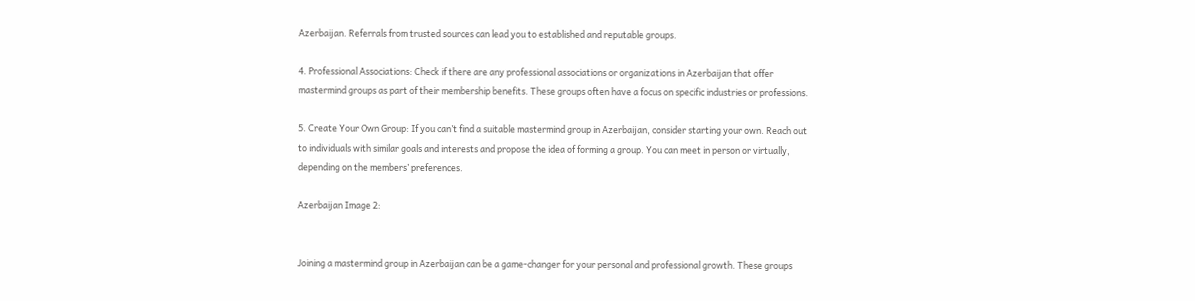Azerbaijan. Referrals from trusted sources can lead you to established and reputable groups.

4. Professional Associations: Check if there are any professional associations or organizations in Azerbaijan that offer mastermind groups as part of their membership benefits. These groups often have a focus on specific industries or professions.

5. Create Your Own Group: If you can’t find a suitable mastermind group in Azerbaijan, consider starting your own. Reach out to individuals with similar goals and interests and propose the idea of forming a group. You can meet in person or virtually, depending on the members’ preferences.

Azerbaijan Image 2:


Joining a mastermind group in Azerbaijan can be a game-changer for your personal and professional growth. These groups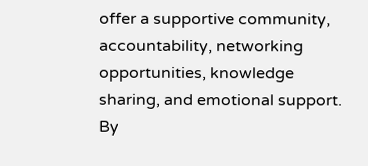offer a supportive community, accountability, networking opportunities, knowledge sharing, and emotional support. By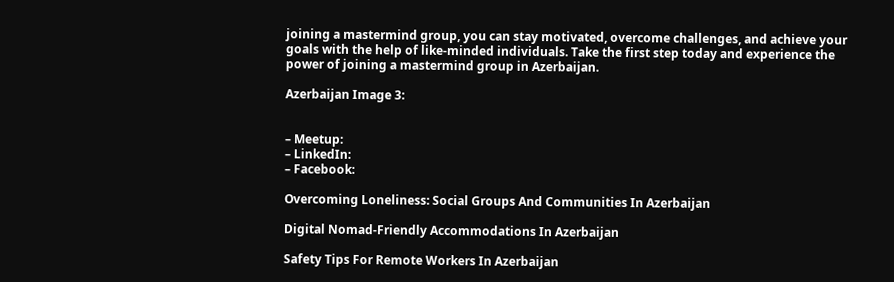joining a mastermind group, you can stay motivated, overcome challenges, and achieve your goals with the help of like-minded individuals. Take the first step today and experience the power of joining a mastermind group in Azerbaijan.

Azerbaijan Image 3:


– Meetup:
– LinkedIn:
– Facebook:

Overcoming Loneliness: Social Groups And Communities In Azerbaijan

Digital Nomad-Friendly Accommodations In Azerbaijan

Safety Tips For Remote Workers In Azerbaijan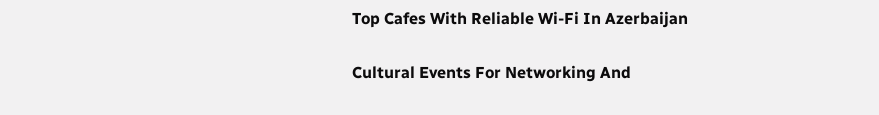Top Cafes With Reliable Wi-Fi In Azerbaijan

Cultural Events For Networking And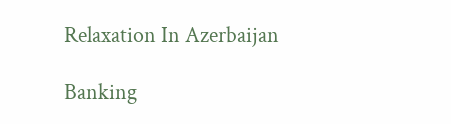Relaxation In Azerbaijan

Banking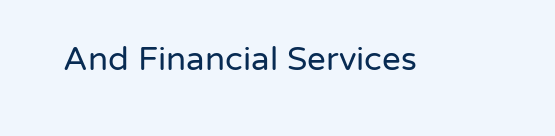And Financial Services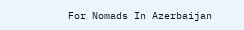For Nomads In Azerbaijan